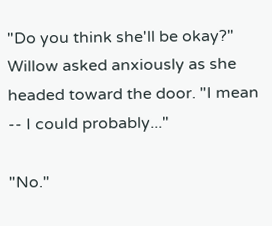"Do you think she'll be okay?" Willow asked anxiously as she headed toward the door. "I mean -- I could probably..."

"No."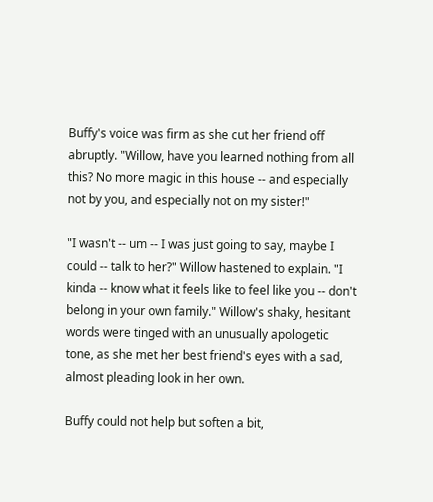Buffy's voice was firm as she cut her friend off abruptly. "Willow, have you learned nothing from all this? No more magic in this house -- and especially not by you, and especially not on my sister!"

"I wasn't -- um -- I was just going to say, maybe I could -- talk to her?" Willow hastened to explain. "I kinda -- know what it feels like to feel like you -- don't belong in your own family." Willow's shaky, hesitant words were tinged with an unusually apologetic tone, as she met her best friend's eyes with a sad, almost pleading look in her own.

Buffy could not help but soften a bit,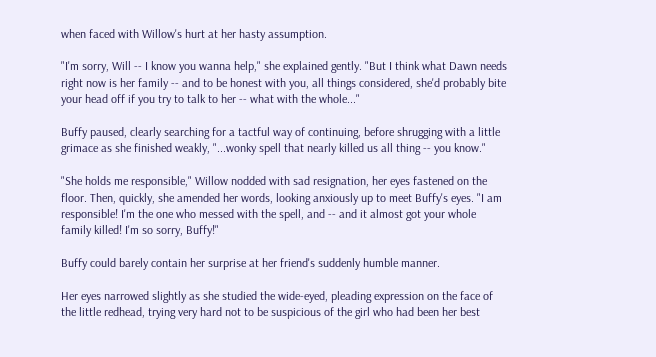when faced with Willow's hurt at her hasty assumption.

"I'm sorry, Will -- I know you wanna help," she explained gently. "But I think what Dawn needs right now is her family -- and to be honest with you, all things considered, she'd probably bite your head off if you try to talk to her -- what with the whole..."

Buffy paused, clearly searching for a tactful way of continuing, before shrugging with a little grimace as she finished weakly, "...wonky spell that nearly killed us all thing -- you know."

"She holds me responsible," Willow nodded with sad resignation, her eyes fastened on the floor. Then, quickly, she amended her words, looking anxiously up to meet Buffy's eyes. "I am responsible! I'm the one who messed with the spell, and -- and it almost got your whole family killed! I'm so sorry, Buffy!"

Buffy could barely contain her surprise at her friend's suddenly humble manner.

Her eyes narrowed slightly as she studied the wide-eyed, pleading expression on the face of the little redhead, trying very hard not to be suspicious of the girl who had been her best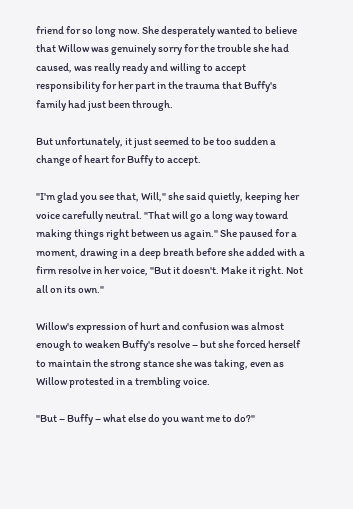friend for so long now. She desperately wanted to believe that Willow was genuinely sorry for the trouble she had caused, was really ready and willing to accept responsibility for her part in the trauma that Buffy's family had just been through.

But unfortunately, it just seemed to be too sudden a change of heart for Buffy to accept.

"I'm glad you see that, Will," she said quietly, keeping her voice carefully neutral. "That will go a long way toward making things right between us again." She paused for a moment, drawing in a deep breath before she added with a firm resolve in her voice, "But it doesn't. Make it right. Not all on its own."

Willow's expression of hurt and confusion was almost enough to weaken Buffy's resolve – but she forced herself to maintain the strong stance she was taking, even as Willow protested in a trembling voice.

"But – Buffy – what else do you want me to do?"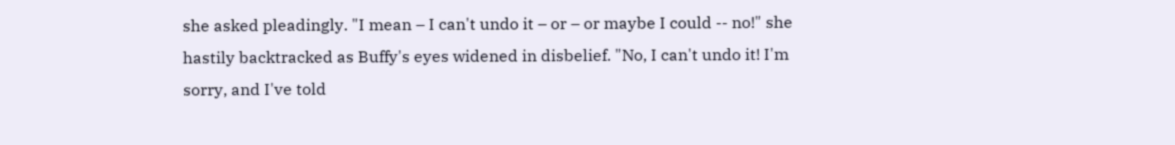she asked pleadingly. "I mean – I can't undo it – or – or maybe I could -- no!" she hastily backtracked as Buffy's eyes widened in disbelief. "No, I can't undo it! I'm sorry, and I've told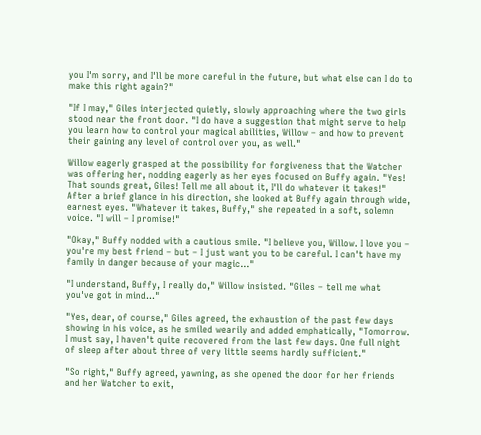you I'm sorry, and I'll be more careful in the future, but what else can I do to make this right again?"

"If I may," Giles interjected quietly, slowly approaching where the two girls stood near the front door. "I do have a suggestion that might serve to help you learn how to control your magical abilities, Willow – and how to prevent their gaining any level of control over you, as well."

Willow eagerly grasped at the possibility for forgiveness that the Watcher was offering her, nodding eagerly as her eyes focused on Buffy again. "Yes! That sounds great, Giles! Tell me all about it, I'll do whatever it takes!" After a brief glance in his direction, she looked at Buffy again through wide, earnest eyes. "Whatever it takes, Buffy," she repeated in a soft, solemn voice. "I will – I promise!"

"Okay," Buffy nodded with a cautious smile. "I believe you, Willow. I love you – you're my best friend – but – I just want you to be careful. I can't have my family in danger because of your magic…"

"I understand, Buffy, I really do," Willow insisted. "Giles – tell me what you've got in mind…"

"Yes, dear, of course," Giles agreed, the exhaustion of the past few days showing in his voice, as he smiled wearily and added emphatically, "Tomorrow. I must say, I haven't quite recovered from the last few days. One full night of sleep after about three of very little seems hardly sufficient."

"So right," Buffy agreed, yawning, as she opened the door for her friends and her Watcher to exit,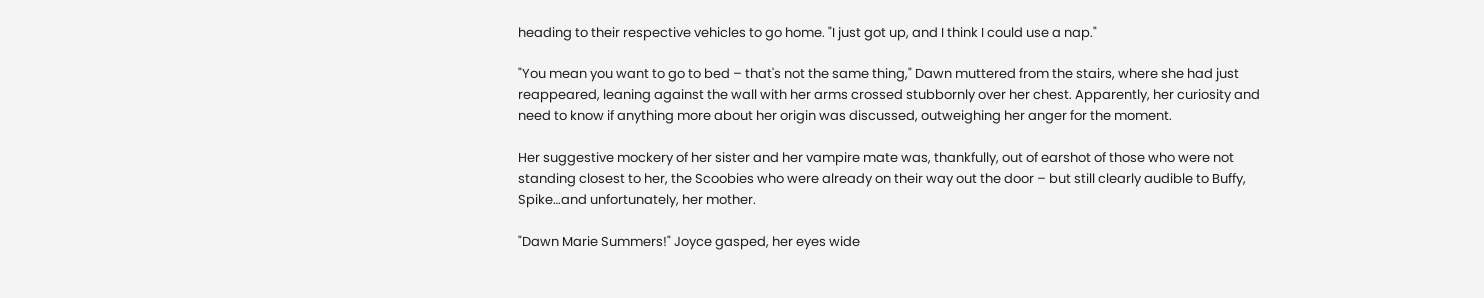heading to their respective vehicles to go home. "I just got up, and I think I could use a nap."

"You mean you want to go to bed – that's not the same thing," Dawn muttered from the stairs, where she had just reappeared, leaning against the wall with her arms crossed stubbornly over her chest. Apparently, her curiosity and need to know if anything more about her origin was discussed, outweighing her anger for the moment.

Her suggestive mockery of her sister and her vampire mate was, thankfully, out of earshot of those who were not standing closest to her, the Scoobies who were already on their way out the door – but still clearly audible to Buffy, Spike…and unfortunately, her mother.

"Dawn Marie Summers!" Joyce gasped, her eyes wide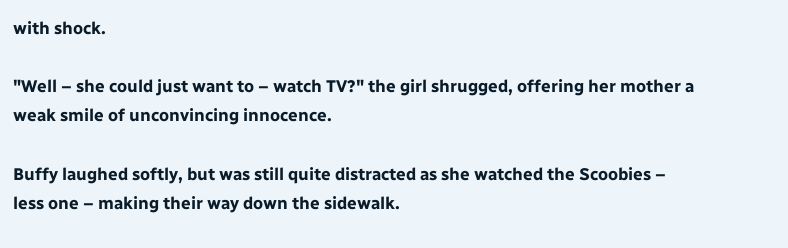with shock.

"Well – she could just want to – watch TV?" the girl shrugged, offering her mother a weak smile of unconvincing innocence.

Buffy laughed softly, but was still quite distracted as she watched the Scoobies – less one – making their way down the sidewalk.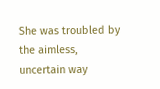She was troubled by the aimless, uncertain way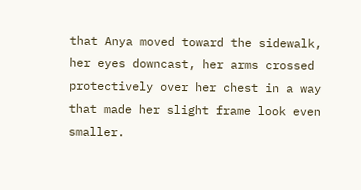that Anya moved toward the sidewalk, her eyes downcast, her arms crossed protectively over her chest in a way that made her slight frame look even smaller.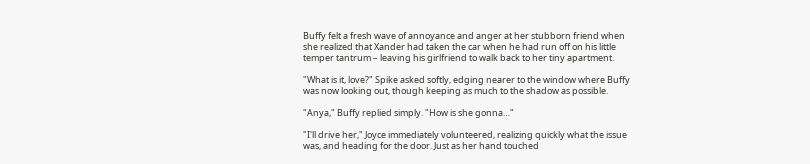Buffy felt a fresh wave of annoyance and anger at her stubborn friend when she realized that Xander had taken the car when he had run off on his little temper tantrum – leaving his girlfriend to walk back to her tiny apartment.

"What is it, love?" Spike asked softly, edging nearer to the window where Buffy was now looking out, though keeping as much to the shadow as possible.

"Anya," Buffy replied simply. "How is she gonna…"

"I'll drive her," Joyce immediately volunteered, realizing quickly what the issue was, and heading for the door. Just as her hand touched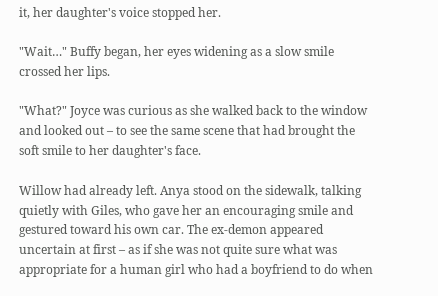it, her daughter's voice stopped her.

"Wait…" Buffy began, her eyes widening as a slow smile crossed her lips.

"What?" Joyce was curious as she walked back to the window and looked out – to see the same scene that had brought the soft smile to her daughter's face.

Willow had already left. Anya stood on the sidewalk, talking quietly with Giles, who gave her an encouraging smile and gestured toward his own car. The ex-demon appeared uncertain at first – as if she was not quite sure what was appropriate for a human girl who had a boyfriend to do when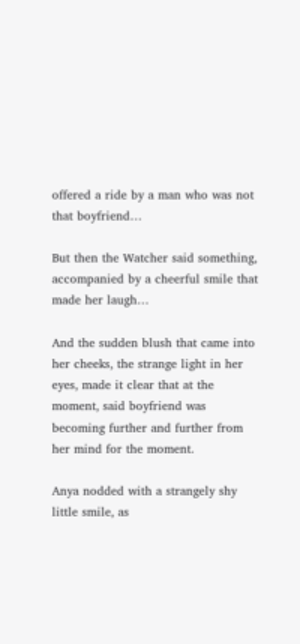offered a ride by a man who was not that boyfriend…

But then the Watcher said something, accompanied by a cheerful smile that made her laugh…

And the sudden blush that came into her cheeks, the strange light in her eyes, made it clear that at the moment, said boyfriend was becoming further and further from her mind for the moment.

Anya nodded with a strangely shy little smile, as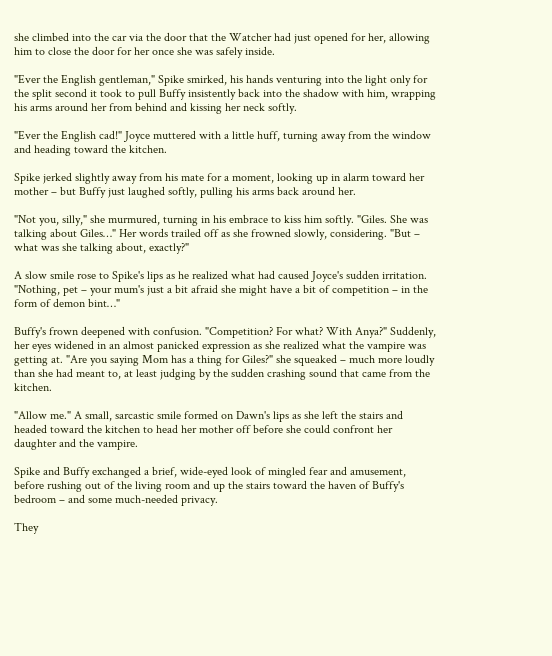she climbed into the car via the door that the Watcher had just opened for her, allowing him to close the door for her once she was safely inside.

"Ever the English gentleman," Spike smirked, his hands venturing into the light only for the split second it took to pull Buffy insistently back into the shadow with him, wrapping his arms around her from behind and kissing her neck softly.

"Ever the English cad!" Joyce muttered with a little huff, turning away from the window and heading toward the kitchen.

Spike jerked slightly away from his mate for a moment, looking up in alarm toward her mother – but Buffy just laughed softly, pulling his arms back around her.

"Not you, silly," she murmured, turning in his embrace to kiss him softly. "Giles. She was talking about Giles…" Her words trailed off as she frowned slowly, considering. "But – what was she talking about, exactly?"

A slow smile rose to Spike's lips as he realized what had caused Joyce's sudden irritation. "Nothing, pet – your mum's just a bit afraid she might have a bit of competition – in the form of demon bint…"

Buffy's frown deepened with confusion. "Competition? For what? With Anya?" Suddenly, her eyes widened in an almost panicked expression as she realized what the vampire was getting at. "Are you saying Mom has a thing for Giles?" she squeaked – much more loudly than she had meant to, at least judging by the sudden crashing sound that came from the kitchen.

"Allow me." A small, sarcastic smile formed on Dawn's lips as she left the stairs and headed toward the kitchen to head her mother off before she could confront her daughter and the vampire.

Spike and Buffy exchanged a brief, wide-eyed look of mingled fear and amusement, before rushing out of the living room and up the stairs toward the haven of Buffy's bedroom – and some much-needed privacy.

They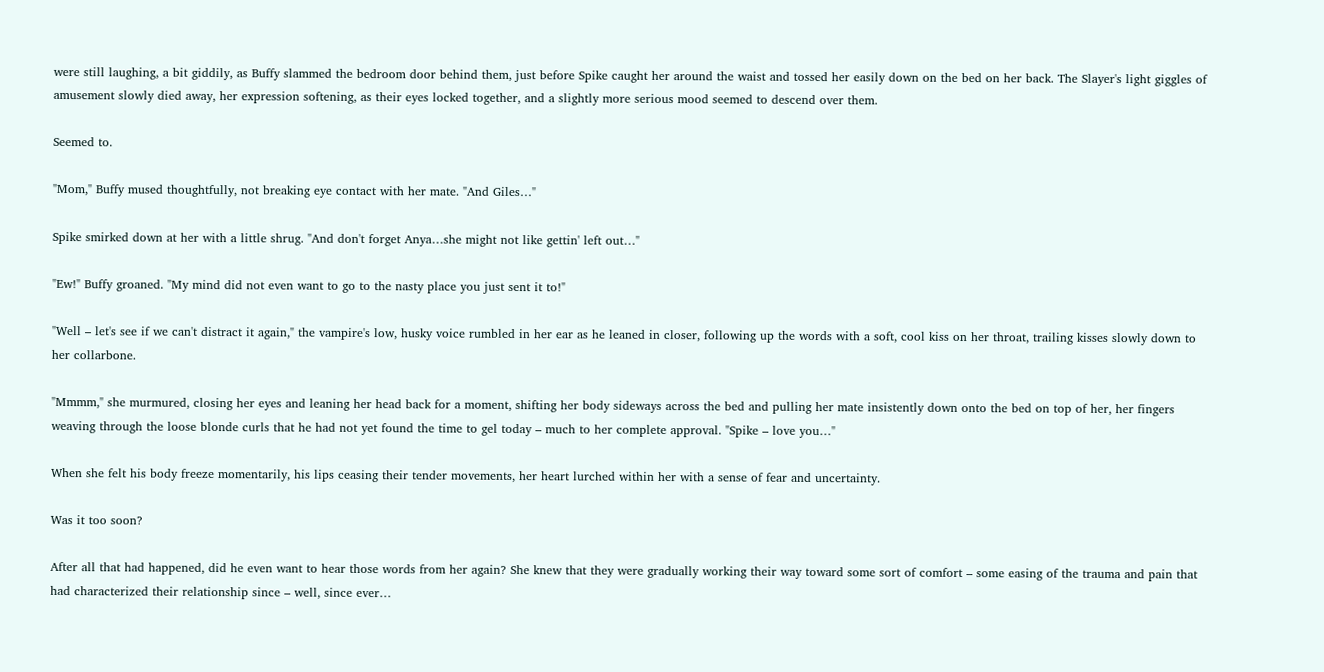were still laughing, a bit giddily, as Buffy slammed the bedroom door behind them, just before Spike caught her around the waist and tossed her easily down on the bed on her back. The Slayer's light giggles of amusement slowly died away, her expression softening, as their eyes locked together, and a slightly more serious mood seemed to descend over them.

Seemed to.

"Mom," Buffy mused thoughtfully, not breaking eye contact with her mate. "And Giles…"

Spike smirked down at her with a little shrug. "And don't forget Anya…she might not like gettin' left out…"

"Ew!" Buffy groaned. "My mind did not even want to go to the nasty place you just sent it to!"

"Well – let's see if we can't distract it again," the vampire's low, husky voice rumbled in her ear as he leaned in closer, following up the words with a soft, cool kiss on her throat, trailing kisses slowly down to her collarbone.

"Mmmm," she murmured, closing her eyes and leaning her head back for a moment, shifting her body sideways across the bed and pulling her mate insistently down onto the bed on top of her, her fingers weaving through the loose blonde curls that he had not yet found the time to gel today – much to her complete approval. "Spike – love you…"

When she felt his body freeze momentarily, his lips ceasing their tender movements, her heart lurched within her with a sense of fear and uncertainty.

Was it too soon?

After all that had happened, did he even want to hear those words from her again? She knew that they were gradually working their way toward some sort of comfort – some easing of the trauma and pain that had characterized their relationship since – well, since ever…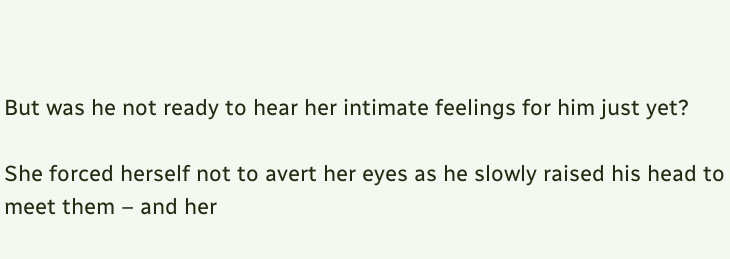But was he not ready to hear her intimate feelings for him just yet?

She forced herself not to avert her eyes as he slowly raised his head to meet them – and her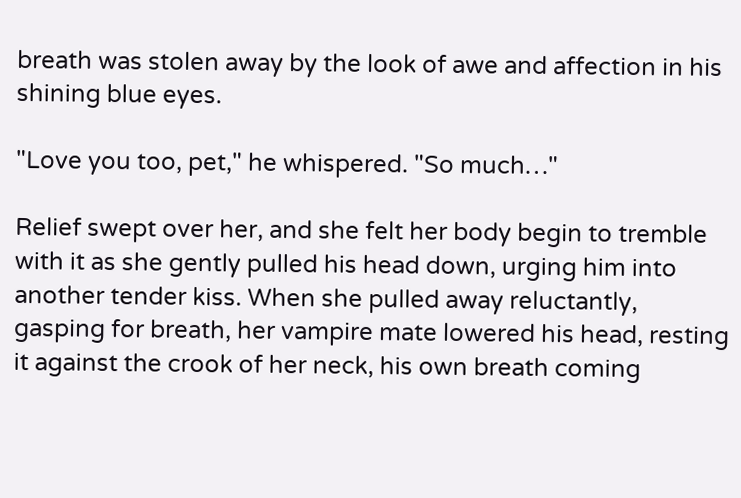breath was stolen away by the look of awe and affection in his shining blue eyes.

"Love you too, pet," he whispered. "So much…"

Relief swept over her, and she felt her body begin to tremble with it as she gently pulled his head down, urging him into another tender kiss. When she pulled away reluctantly, gasping for breath, her vampire mate lowered his head, resting it against the crook of her neck, his own breath coming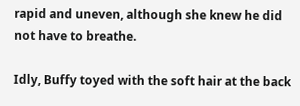rapid and uneven, although she knew he did not have to breathe.

Idly, Buffy toyed with the soft hair at the back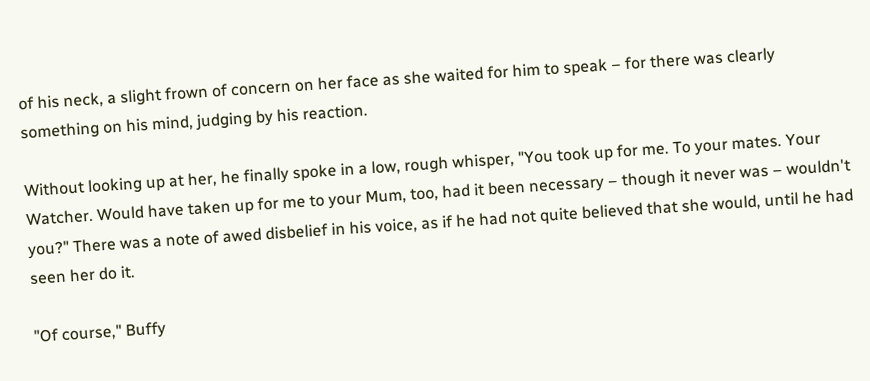of his neck, a slight frown of concern on her face as she waited for him to speak – for there was clearly something on his mind, judging by his reaction.

Without looking up at her, he finally spoke in a low, rough whisper, "You took up for me. To your mates. Your Watcher. Would have taken up for me to your Mum, too, had it been necessary – though it never was – wouldn't you?" There was a note of awed disbelief in his voice, as if he had not quite believed that she would, until he had seen her do it.

"Of course," Buffy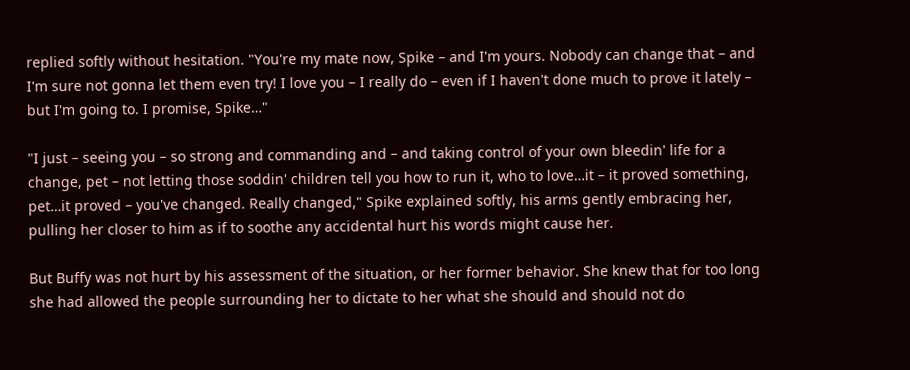replied softly without hesitation. "You're my mate now, Spike – and I'm yours. Nobody can change that – and I'm sure not gonna let them even try! I love you – I really do – even if I haven't done much to prove it lately – but I'm going to. I promise, Spike…"

"I just – seeing you – so strong and commanding and – and taking control of your own bleedin' life for a change, pet – not letting those soddin' children tell you how to run it, who to love…it – it proved something, pet…it proved – you've changed. Really changed," Spike explained softly, his arms gently embracing her, pulling her closer to him as if to soothe any accidental hurt his words might cause her.

But Buffy was not hurt by his assessment of the situation, or her former behavior. She knew that for too long she had allowed the people surrounding her to dictate to her what she should and should not do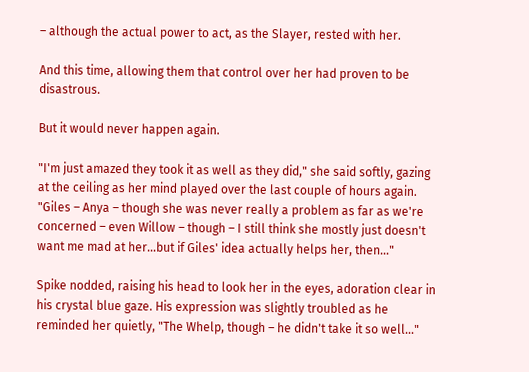– although the actual power to act, as the Slayer, rested with her.

And this time, allowing them that control over her had proven to be disastrous.

But it would never happen again.

"I'm just amazed they took it as well as they did," she said softly, gazing at the ceiling as her mind played over the last couple of hours again. "Giles – Anya – though she was never really a problem as far as we're concerned – even Willow – though – I still think she mostly just doesn't want me mad at her…but if Giles' idea actually helps her, then…"

Spike nodded, raising his head to look her in the eyes, adoration clear in his crystal blue gaze. His expression was slightly troubled as he reminded her quietly, "The Whelp, though – he didn't take it so well…"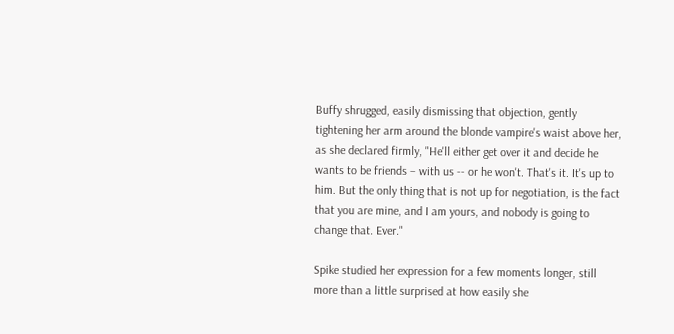Buffy shrugged, easily dismissing that objection, gently tightening her arm around the blonde vampire's waist above her, as she declared firmly, "He'll either get over it and decide he wants to be friends – with us -- or he won't. That's it. It's up to him. But the only thing that is not up for negotiation, is the fact that you are mine, and I am yours, and nobody is going to change that. Ever."

Spike studied her expression for a few moments longer, still more than a little surprised at how easily she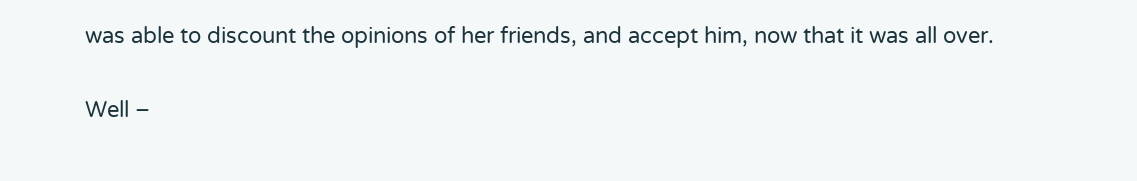was able to discount the opinions of her friends, and accept him, now that it was all over.

Well –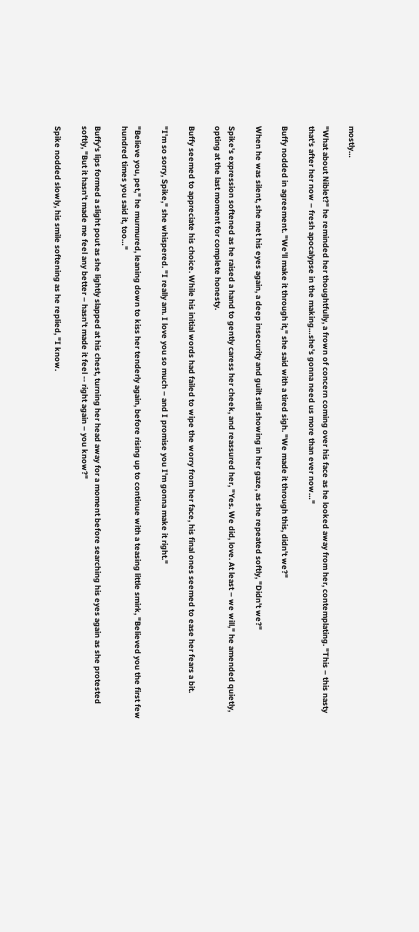mostly…

"What about Niblet?" he reminded her thoughtfully, a frown of concern coming over his face as he looked away from her, contemplating. "This – this nasty that's after her now – fresh apocalypse in the making…she's gonna need us more than ever now…"

Buffy nodded in agreement. "We'll make it through it," she said with a tired sigh. "We made it through this, didn't we?"

When he was silent, she met his eyes again, a deep insecurity and guilt still showing in her gaze, as she repeated softly, "Didn't we?"

Spike's expression softened as he raised a hand to gently caress her cheek, and reassured her, "Yes. We did, love. At least – we will," he amended quietly, opting at the last moment for complete honesty.

Buffy seemed to appreciate his choice. While his initial words had failed to wipe the worry from her face, his final ones seemed to ease her fears a bit.

"I'm so sorry, Spike," she whispered. "I really am. I love you so much – and I promise you I'm gonna make it right."

"Believe you, pet," he murmured, leaning down to kiss her tenderly again, before rising up to continue with a teasing little smirk, "Believed you the first few hundred times you said it, too…"

Buffy's lips formed a slight pout as she lightly slapped at his chest, turning her head away for a moment before searching his eyes again as she protested softly, "But it hasn't made me feel any better – hasn't made it feel -- right again – you know?"

Spike nodded slowly, his smile softening as he replied, "I know.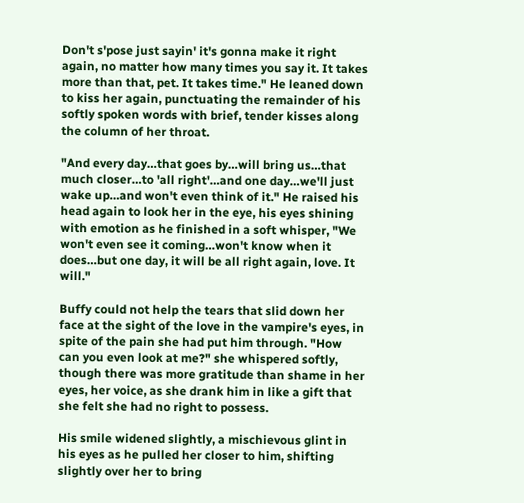Don't s'pose just sayin' it's gonna make it right again, no matter how many times you say it. It takes more than that, pet. It takes time." He leaned down to kiss her again, punctuating the remainder of his softly spoken words with brief, tender kisses along the column of her throat.

"And every day…that goes by…will bring us…that much closer…to 'all right'…and one day…we'll just wake up…and won't even think of it." He raised his head again to look her in the eye, his eyes shining with emotion as he finished in a soft whisper, "We won't even see it coming…won't know when it does…but one day, it will be all right again, love. It will."

Buffy could not help the tears that slid down her face at the sight of the love in the vampire's eyes, in spite of the pain she had put him through. "How can you even look at me?" she whispered softly, though there was more gratitude than shame in her eyes, her voice, as she drank him in like a gift that she felt she had no right to possess.

His smile widened slightly, a mischievous glint in his eyes as he pulled her closer to him, shifting slightly over her to bring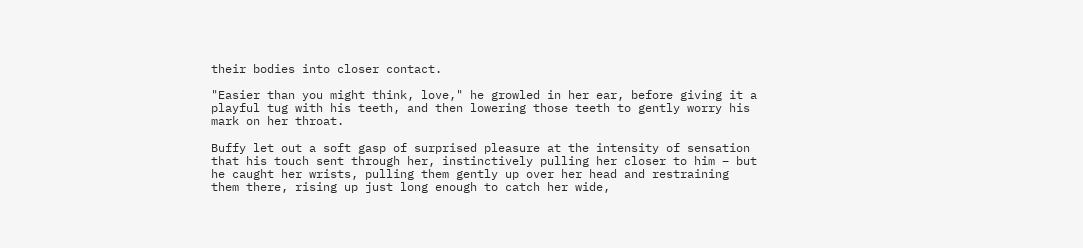their bodies into closer contact.

"Easier than you might think, love," he growled in her ear, before giving it a playful tug with his teeth, and then lowering those teeth to gently worry his mark on her throat.

Buffy let out a soft gasp of surprised pleasure at the intensity of sensation that his touch sent through her, instinctively pulling her closer to him – but he caught her wrists, pulling them gently up over her head and restraining them there, rising up just long enough to catch her wide,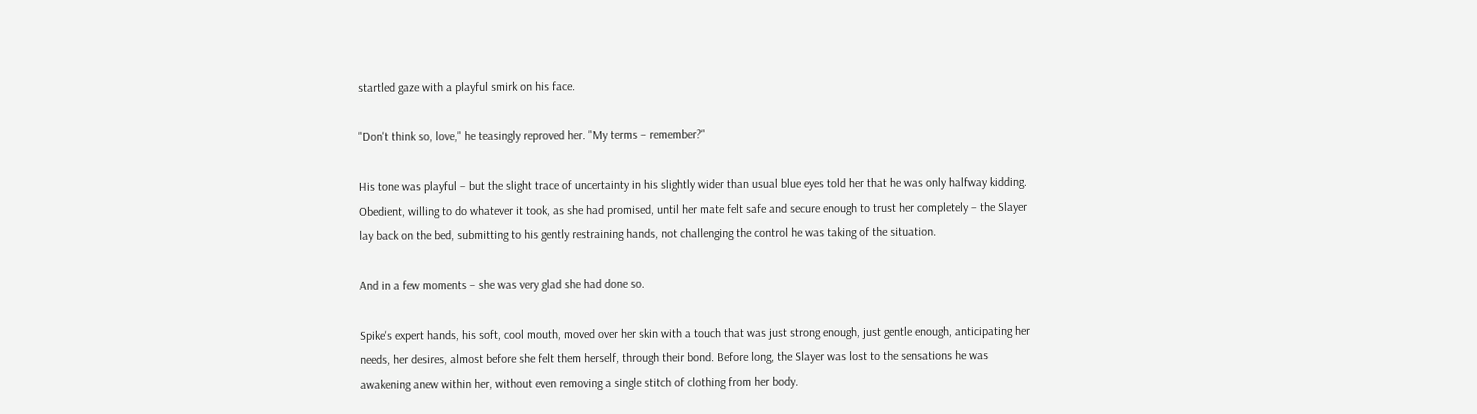startled gaze with a playful smirk on his face.

"Don't think so, love," he teasingly reproved her. "My terms – remember?"

His tone was playful – but the slight trace of uncertainty in his slightly wider than usual blue eyes told her that he was only halfway kidding. Obedient, willing to do whatever it took, as she had promised, until her mate felt safe and secure enough to trust her completely – the Slayer lay back on the bed, submitting to his gently restraining hands, not challenging the control he was taking of the situation.

And in a few moments – she was very glad she had done so.

Spike's expert hands, his soft, cool mouth, moved over her skin with a touch that was just strong enough, just gentle enough, anticipating her needs, her desires, almost before she felt them herself, through their bond. Before long, the Slayer was lost to the sensations he was awakening anew within her, without even removing a single stitch of clothing from her body.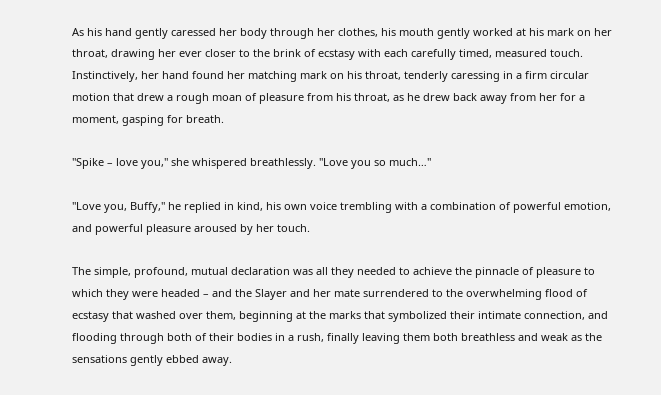As his hand gently caressed her body through her clothes, his mouth gently worked at his mark on her throat, drawing her ever closer to the brink of ecstasy with each carefully timed, measured touch. Instinctively, her hand found her matching mark on his throat, tenderly caressing in a firm circular motion that drew a rough moan of pleasure from his throat, as he drew back away from her for a moment, gasping for breath.

"Spike – love you," she whispered breathlessly. "Love you so much…"

"Love you, Buffy," he replied in kind, his own voice trembling with a combination of powerful emotion, and powerful pleasure aroused by her touch.

The simple, profound, mutual declaration was all they needed to achieve the pinnacle of pleasure to which they were headed – and the Slayer and her mate surrendered to the overwhelming flood of ecstasy that washed over them, beginning at the marks that symbolized their intimate connection, and flooding through both of their bodies in a rush, finally leaving them both breathless and weak as the sensations gently ebbed away.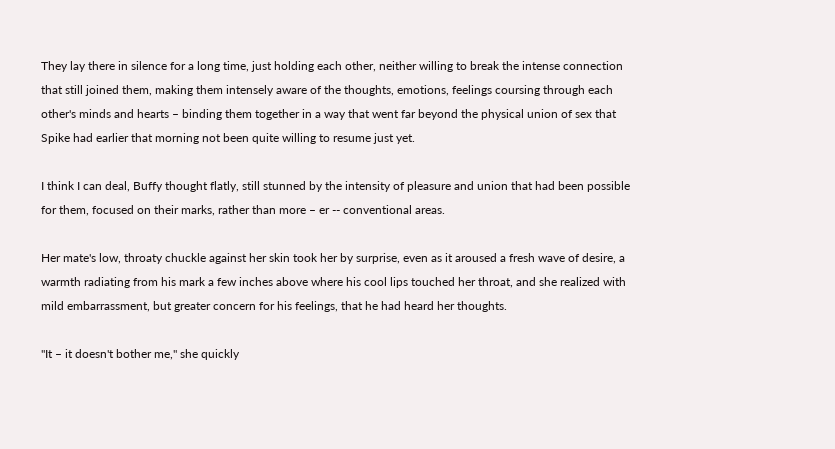They lay there in silence for a long time, just holding each other, neither willing to break the intense connection that still joined them, making them intensely aware of the thoughts, emotions, feelings coursing through each other's minds and hearts – binding them together in a way that went far beyond the physical union of sex that Spike had earlier that morning not been quite willing to resume just yet.

I think I can deal, Buffy thought flatly, still stunned by the intensity of pleasure and union that had been possible for them, focused on their marks, rather than more – er -- conventional areas.

Her mate's low, throaty chuckle against her skin took her by surprise, even as it aroused a fresh wave of desire, a warmth radiating from his mark a few inches above where his cool lips touched her throat, and she realized with mild embarrassment, but greater concern for his feelings, that he had heard her thoughts.

"It – it doesn't bother me," she quickly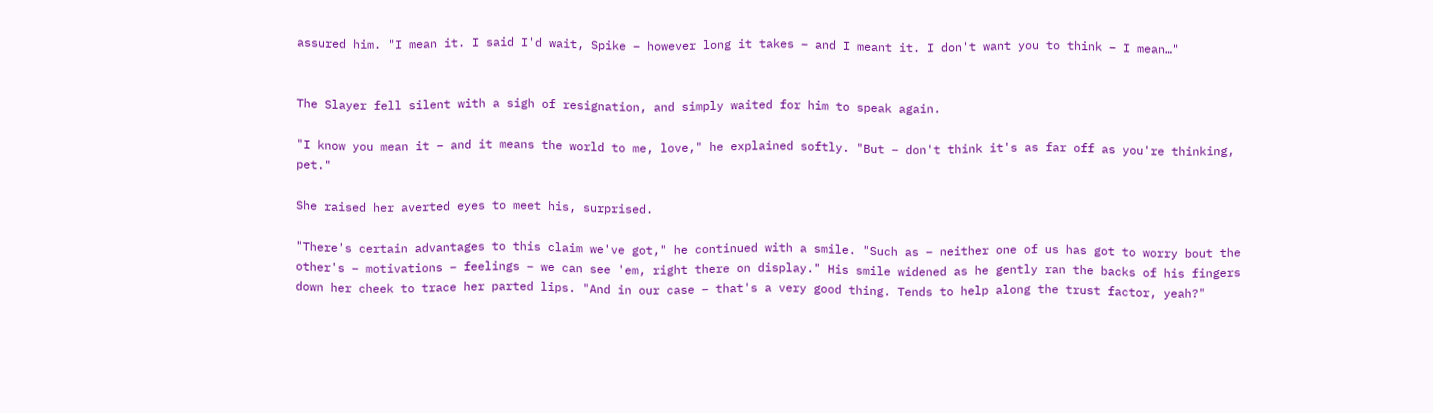assured him. "I mean it. I said I'd wait, Spike – however long it takes – and I meant it. I don't want you to think – I mean…"


The Slayer fell silent with a sigh of resignation, and simply waited for him to speak again.

"I know you mean it – and it means the world to me, love," he explained softly. "But – don't think it's as far off as you're thinking, pet."

She raised her averted eyes to meet his, surprised.

"There's certain advantages to this claim we've got," he continued with a smile. "Such as – neither one of us has got to worry bout the other's – motivations – feelings – we can see 'em, right there on display." His smile widened as he gently ran the backs of his fingers down her cheek to trace her parted lips. "And in our case – that's a very good thing. Tends to help along the trust factor, yeah?"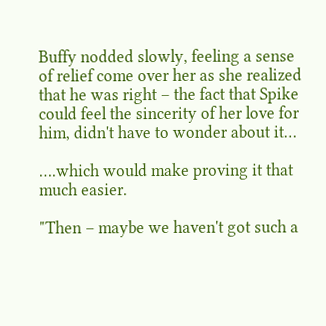Buffy nodded slowly, feeling a sense of relief come over her as she realized that he was right – the fact that Spike could feel the sincerity of her love for him, didn't have to wonder about it…

….which would make proving it that much easier.

"Then – maybe we haven't got such a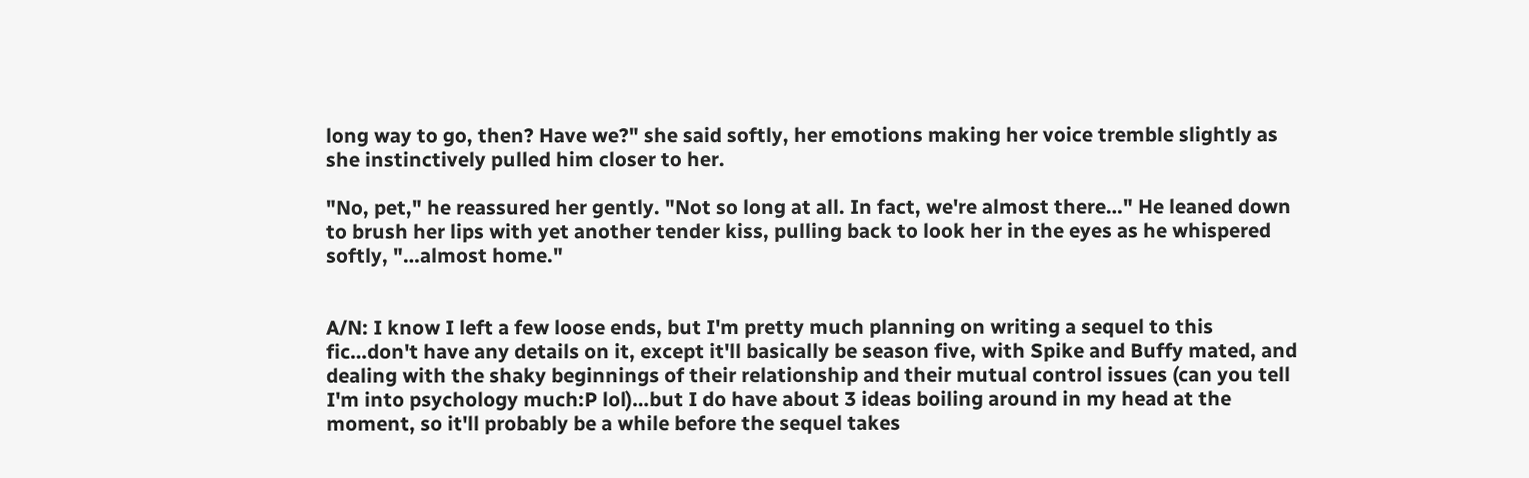long way to go, then? Have we?" she said softly, her emotions making her voice tremble slightly as she instinctively pulled him closer to her.

"No, pet," he reassured her gently. "Not so long at all. In fact, we're almost there…" He leaned down to brush her lips with yet another tender kiss, pulling back to look her in the eyes as he whispered softly, "…almost home."


A/N: I know I left a few loose ends, but I'm pretty much planning on writing a sequel to this fic…don't have any details on it, except it'll basically be season five, with Spike and Buffy mated, and dealing with the shaky beginnings of their relationship and their mutual control issues (can you tell I'm into psychology much:P lol)…but I do have about 3 ideas boiling around in my head at the moment, so it'll probably be a while before the sequel takes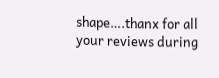shape….thanx for all your reviews during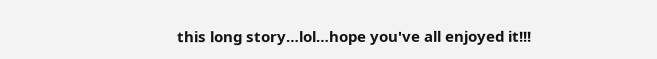this long story…lol…hope you've all enjoyed it!!!